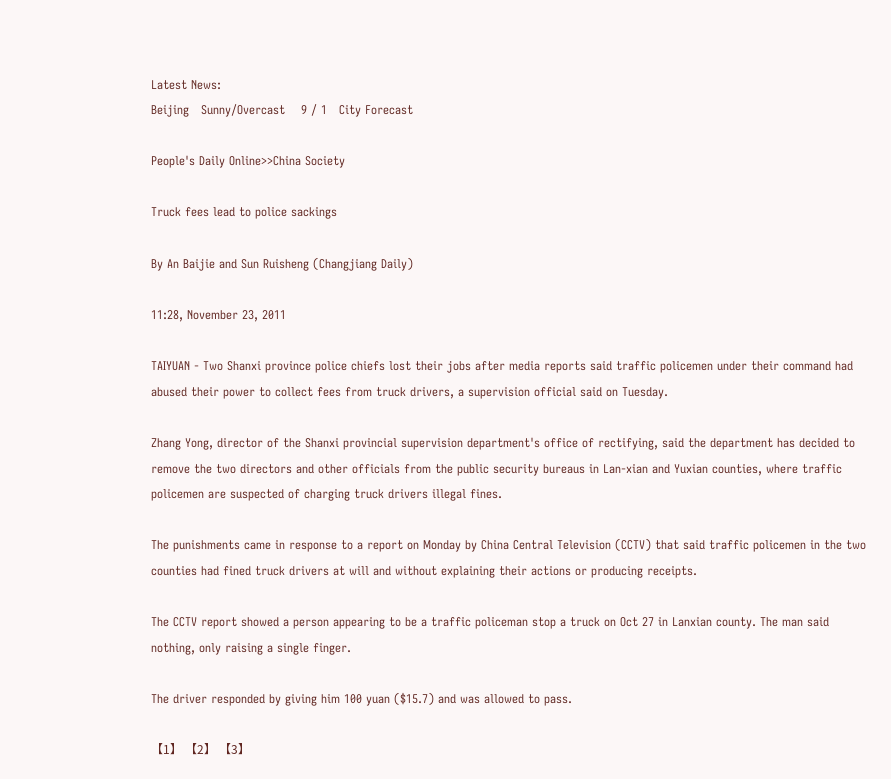Latest News:
Beijing   Sunny/Overcast    9 / 1   City Forecast

People's Daily Online>>China Society

Truck fees lead to police sackings

By An Baijie and Sun Ruisheng (Changjiang Daily)

11:28, November 23, 2011

TAIYUAN - Two Shanxi province police chiefs lost their jobs after media reports said traffic policemen under their command had abused their power to collect fees from truck drivers, a supervision official said on Tuesday.

Zhang Yong, director of the Shanxi provincial supervision department's office of rectifying, said the department has decided to remove the two directors and other officials from the public security bureaus in Lan-xian and Yuxian counties, where traffic policemen are suspected of charging truck drivers illegal fines.

The punishments came in response to a report on Monday by China Central Television (CCTV) that said traffic policemen in the two counties had fined truck drivers at will and without explaining their actions or producing receipts.

The CCTV report showed a person appearing to be a traffic policeman stop a truck on Oct 27 in Lanxian county. The man said nothing, only raising a single finger.

The driver responded by giving him 100 yuan ($15.7) and was allowed to pass.

【1】 【2】 【3】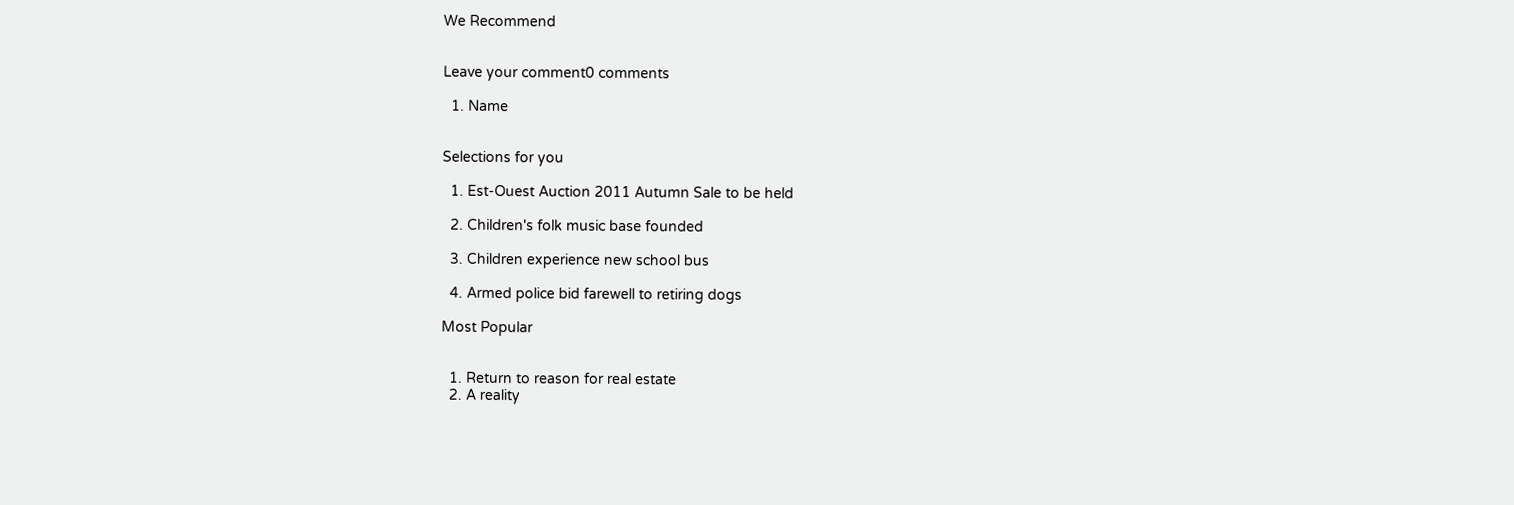We Recommend


Leave your comment0 comments

  1. Name


Selections for you

  1. Est-Ouest Auction 2011 Autumn Sale to be held

  2. Children's folk music base founded

  3. Children experience new school bus

  4. Armed police bid farewell to retiring dogs

Most Popular


  1. Return to reason for real estate
  2. A reality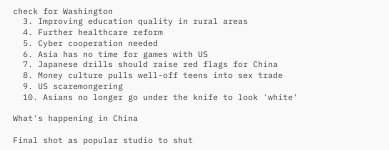check for Washington
  3. Improving education quality in rural areas
  4. Further healthcare reform
  5. Cyber cooperation needed
  6. Asia has no time for games with US
  7. Japanese drills should raise red flags for China
  8. Money culture pulls well-off teens into sex trade
  9. US scaremongering
  10. Asians no longer go under the knife to look 'white'

What's happening in China

Final shot as popular studio to shut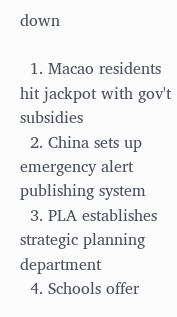down

  1. Macao residents hit jackpot with gov't subsidies
  2. China sets up emergency alert publishing system
  3. PLA establishes strategic planning department
  4. Schools offer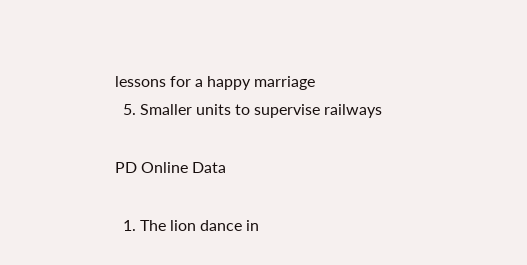lessons for a happy marriage
  5. Smaller units to supervise railways

PD Online Data

  1. The lion dance in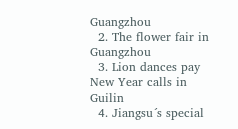Guangzhou
  2. The flower fair in Guangzhou
  3. Lion dances pay New Year calls in Guilin
  4. Jiangsu´s special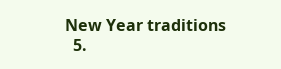New Year traditions
  5.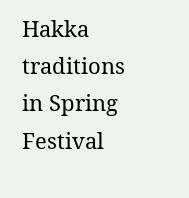Hakka traditions in Spring Festival